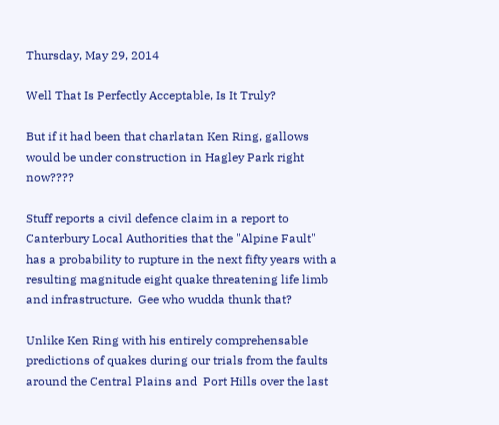Thursday, May 29, 2014

Well That Is Perfectly Acceptable, Is It Truly?

But if it had been that charlatan Ken Ring, gallows would be under construction in Hagley Park right now????

Stuff reports a civil defence claim in a report to Canterbury Local Authorities that the "Alpine Fault" has a probability to rupture in the next fifty years with a resulting magnitude eight quake threatening life limb and infrastructure.  Gee who wudda thunk that?

Unlike Ken Ring with his entirely comprehensable predictions of quakes during our trials from the faults around the Central Plains and  Port Hills over the last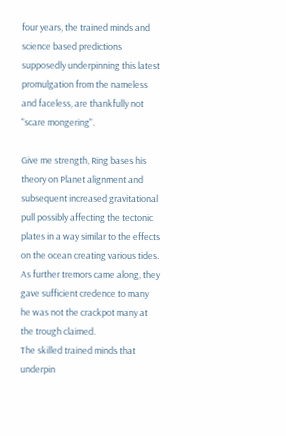four years, the trained minds and science based predictions supposedly underpinning this latest promulgation from the nameless and faceless, are thankfully not "scare mongering".

Give me strength, Ring bases his theory on Planet alignment and subsequent increased gravitational pull possibly affecting the tectonic plates in a way similar to the effects on the ocean creating various tides. As further tremors came along, they gave sufficient credence to many he was not the crackpot many at the trough claimed.
The skilled trained minds that underpin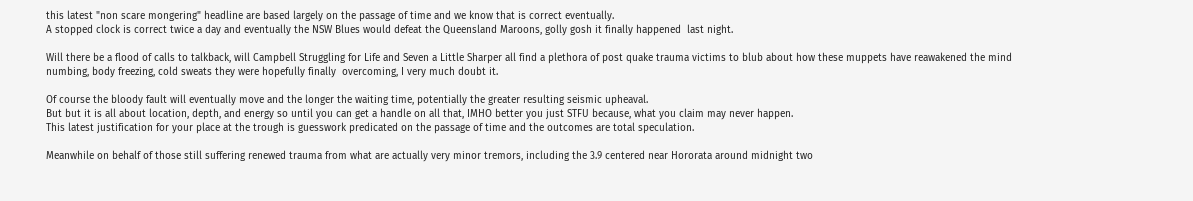this latest "non scare mongering" headline are based largely on the passage of time and we know that is correct eventually.
A stopped clock is correct twice a day and eventually the NSW Blues would defeat the Queensland Maroons, golly gosh it finally happened  last night.

Will there be a flood of calls to talkback, will Campbell Struggling for Life and Seven a Little Sharper all find a plethora of post quake trauma victims to blub about how these muppets have reawakened the mind numbing, body freezing, cold sweats they were hopefully finally  overcoming, I very much doubt it.

Of course the bloody fault will eventually move and the longer the waiting time, potentially the greater resulting seismic upheaval.
But but it is all about location, depth, and energy so until you can get a handle on all that, IMHO better you just STFU because, what you claim may never happen.
This latest justification for your place at the trough is guesswork predicated on the passage of time and the outcomes are total speculation.

Meanwhile on behalf of those still suffering renewed trauma from what are actually very minor tremors, including the 3.9 centered near Hororata around midnight two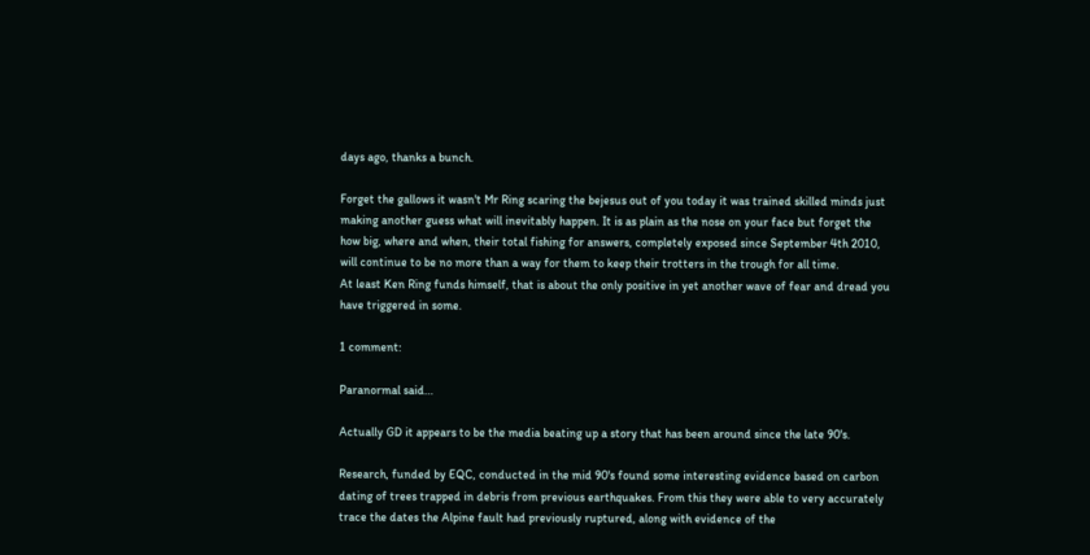days ago, thanks a bunch.

Forget the gallows it wasn't Mr Ring scaring the bejesus out of you today it was trained skilled minds just making another guess what will inevitably happen. It is as plain as the nose on your face but forget the how big, where and when, their total fishing for answers, completely exposed since September 4th 2010, will continue to be no more than a way for them to keep their trotters in the trough for all time.
At least Ken Ring funds himself, that is about the only positive in yet another wave of fear and dread you have triggered in some.

1 comment:

Paranormal said...

Actually GD it appears to be the media beating up a story that has been around since the late 90's.

Research, funded by EQC, conducted in the mid 90's found some interesting evidence based on carbon dating of trees trapped in debris from previous earthquakes. From this they were able to very accurately trace the dates the Alpine fault had previously ruptured, along with evidence of the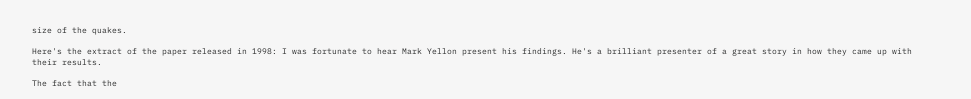size of the quakes.

Here's the extract of the paper released in 1998: I was fortunate to hear Mark Yellon present his findings. He's a brilliant presenter of a great story in how they came up with their results.

The fact that the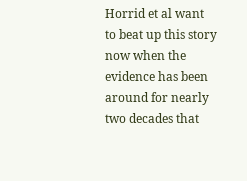Horrid et al want to beat up this story now when the evidence has been around for nearly two decades that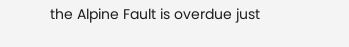the Alpine Fault is overdue just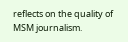reflects on the quality of MSM journalism.